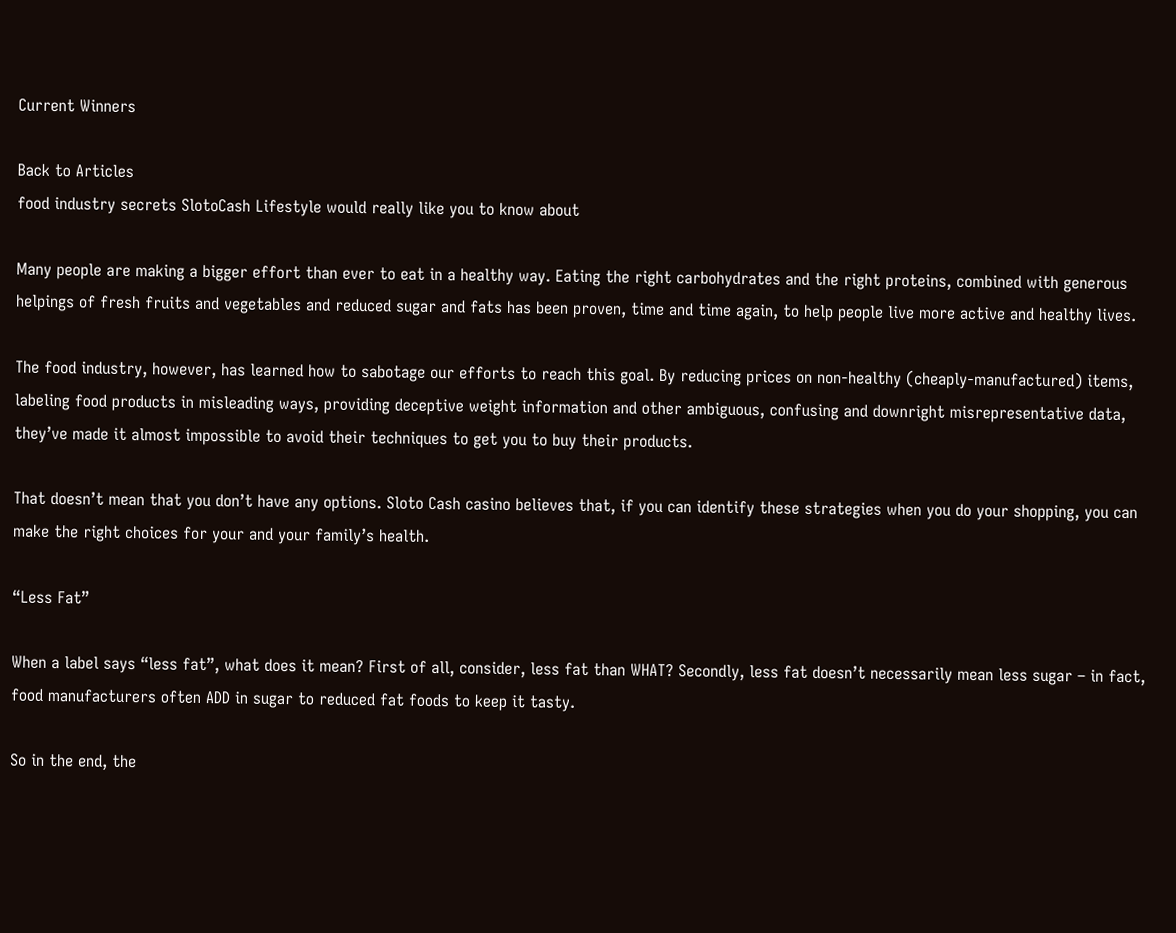Current Winners

Back to Articles
food industry secrets SlotoCash Lifestyle would really like you to know about

Many people are making a bigger effort than ever to eat in a healthy way. Eating the right carbohydrates and the right proteins, combined with generous helpings of fresh fruits and vegetables and reduced sugar and fats has been proven, time and time again, to help people live more active and healthy lives.

The food industry, however, has learned how to sabotage our efforts to reach this goal. By reducing prices on non-healthy (cheaply-manufactured) items, labeling food products in misleading ways, providing deceptive weight information and other ambiguous, confusing and downright misrepresentative data, they’ve made it almost impossible to avoid their techniques to get you to buy their products.

That doesn’t mean that you don’t have any options. Sloto Cash casino believes that, if you can identify these strategies when you do your shopping, you can make the right choices for your and your family’s health.

“Less Fat”

When a label says “less fat”, what does it mean? First of all, consider, less fat than WHAT? Secondly, less fat doesn’t necessarily mean less sugar – in fact, food manufacturers often ADD in sugar to reduced fat foods to keep it tasty.

So in the end, the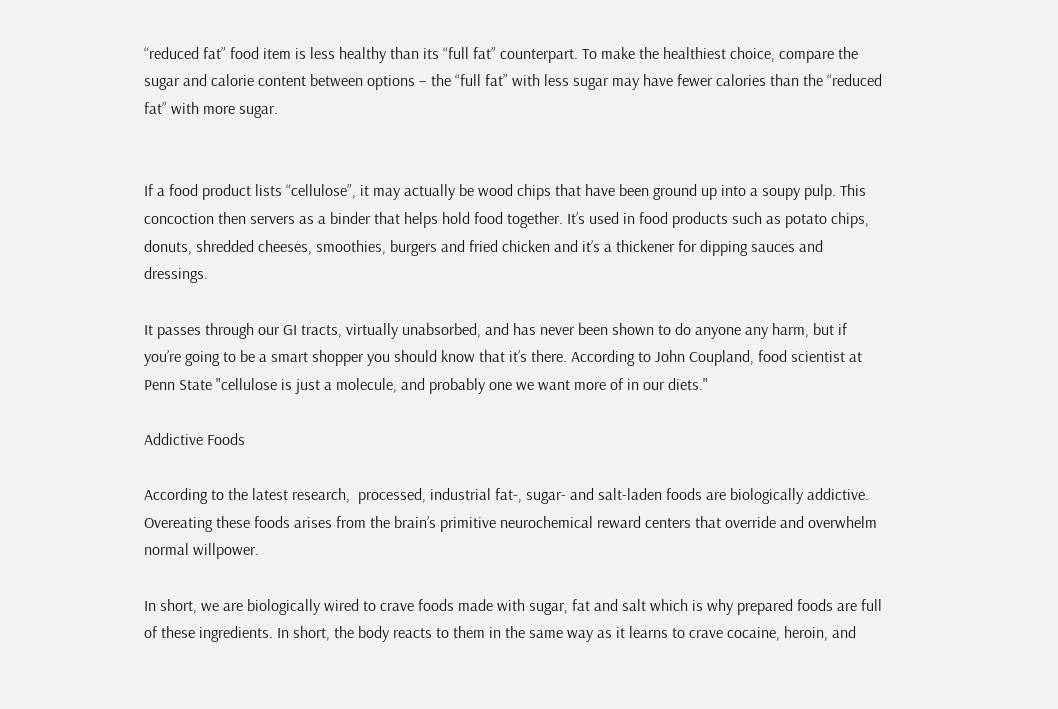“reduced fat” food item is less healthy than its “full fat” counterpart. To make the healthiest choice, compare the sugar and calorie content between options – the “full fat” with less sugar may have fewer calories than the “reduced fat” with more sugar.


If a food product lists “cellulose”, it may actually be wood chips that have been ground up into a soupy pulp. This concoction then servers as a binder that helps hold food together. It’s used in food products such as potato chips, donuts, shredded cheeses, smoothies, burgers and fried chicken and it’s a thickener for dipping sauces and dressings.

It passes through our GI tracts, virtually unabsorbed, and has never been shown to do anyone any harm, but if you’re going to be a smart shopper you should know that it’s there. According to John Coupland, food scientist at Penn State "cellulose is just a molecule, and probably one we want more of in our diets."

Addictive Foods

According to the latest research,  processed, industrial fat-, sugar- and salt-laden foods are biologically addictive. Overeating these foods arises from the brain’s primitive neurochemical reward centers that override and overwhelm normal willpower.

In short, we are biologically wired to crave foods made with sugar, fat and salt which is why prepared foods are full of these ingredients. In short, the body reacts to them in the same way as it learns to crave cocaine, heroin, and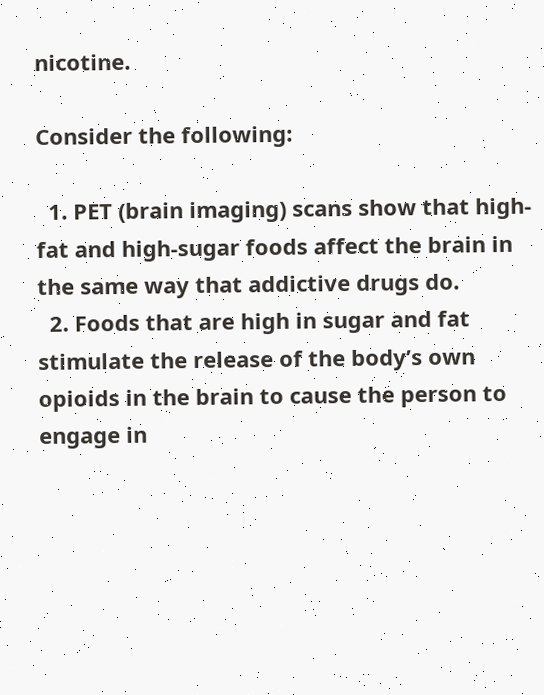nicotine.

Consider the following:

  1. PET (brain imaging) scans show that high-fat and high-sugar foods affect the brain in the same way that addictive drugs do.
  2. Foods that are high in sugar and fat stimulate the release of the body’s own opioids in the brain to cause the person to engage in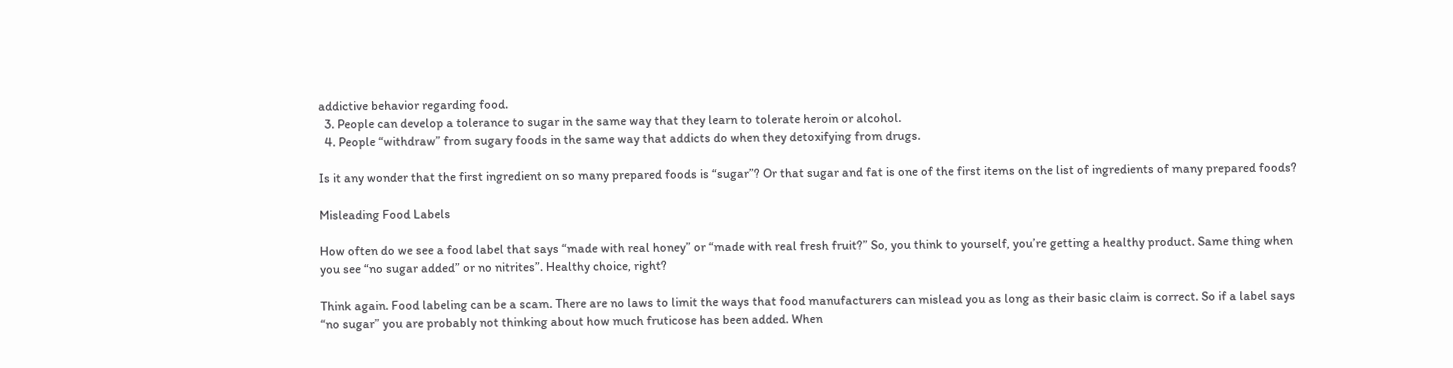addictive behavior regarding food.
  3. People can develop a tolerance to sugar in the same way that they learn to tolerate heroin or alcohol.
  4. People “withdraw” from sugary foods in the same way that addicts do when they detoxifying from drugs.

Is it any wonder that the first ingredient on so many prepared foods is “sugar”? Or that sugar and fat is one of the first items on the list of ingredients of many prepared foods?

Misleading Food Labels

How often do we see a food label that says “made with real honey” or “made with real fresh fruit?” So, you think to yourself, you’re getting a healthy product. Same thing when you see “no sugar added” or no nitrites”. Healthy choice, right?

Think again. Food labeling can be a scam. There are no laws to limit the ways that food manufacturers can mislead you as long as their basic claim is correct. So if a label says “no sugar” you are probably not thinking about how much fruticose has been added. When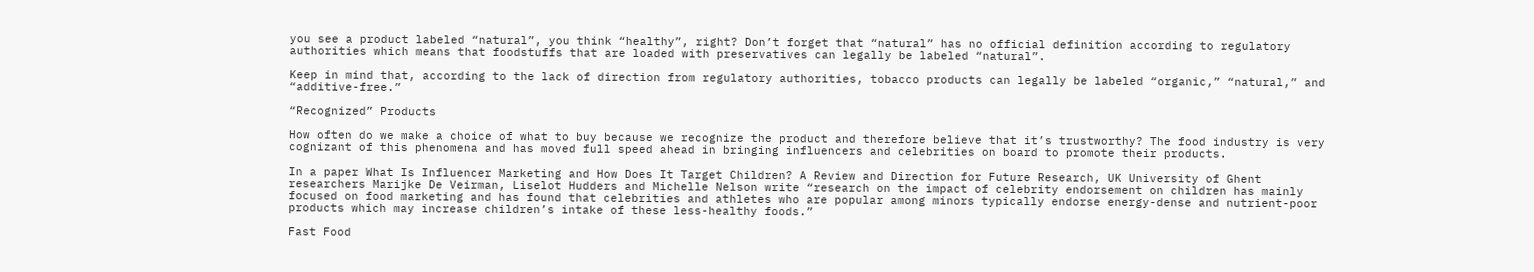you see a product labeled “natural”, you think “healthy”, right? Don’t forget that “natural” has no official definition according to regulatory authorities which means that foodstuffs that are loaded with preservatives can legally be labeled “natural”.

Keep in mind that, according to the lack of direction from regulatory authorities, tobacco products can legally be labeled “organic,” “natural,” and “additive-free.”

“Recognized” Products

How often do we make a choice of what to buy because we recognize the product and therefore believe that it’s trustworthy? The food industry is very cognizant of this phenomena and has moved full speed ahead in bringing influencers and celebrities on board to promote their products.

In a paper What Is Influencer Marketing and How Does It Target Children? A Review and Direction for Future Research, UK University of Ghent researchers Marijke De Veirman, Liselot Hudders and Michelle Nelson write “research on the impact of celebrity endorsement on children has mainly focused on food marketing and has found that celebrities and athletes who are popular among minors typically endorse energy-dense and nutrient-poor products which may increase children’s intake of these less-healthy foods.”

Fast Food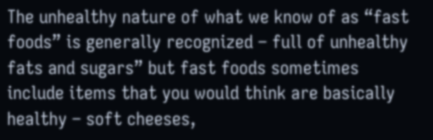The unhealthy nature of what we know of as “fast foods” is generally recognized – full of unhealthy fats and sugars” but fast foods sometimes include items that you would think are basically healthy – soft cheeses,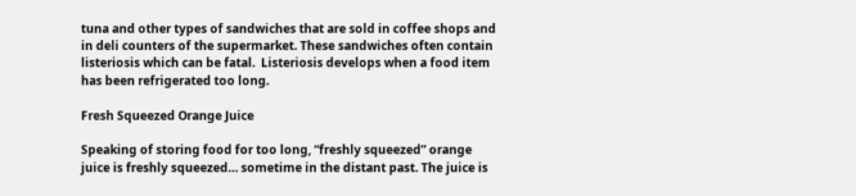tuna and other types of sandwiches that are sold in coffee shops and in deli counters of the supermarket. These sandwiches often contain listeriosis which can be fatal.  Listeriosis develops when a food item has been refrigerated too long.

Fresh Squeezed Orange Juice

Speaking of storing food for too long, “freshly squeezed” orange juice is freshly squeezed… sometime in the distant past. The juice is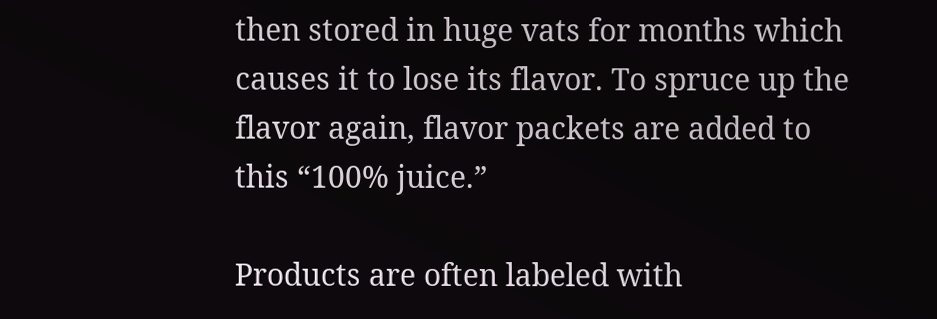then stored in huge vats for months which causes it to lose its flavor. To spruce up the flavor again, flavor packets are added to this “100% juice.”

Products are often labeled with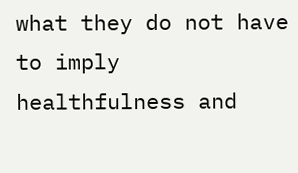what they do not have to imply healthfulness and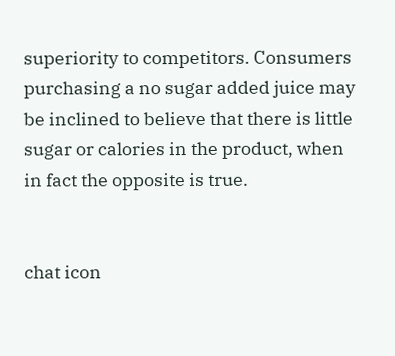superiority to competitors. Consumers purchasing a no sugar added juice may be inclined to believe that there is little sugar or calories in the product, when in fact the opposite is true.


chat icon